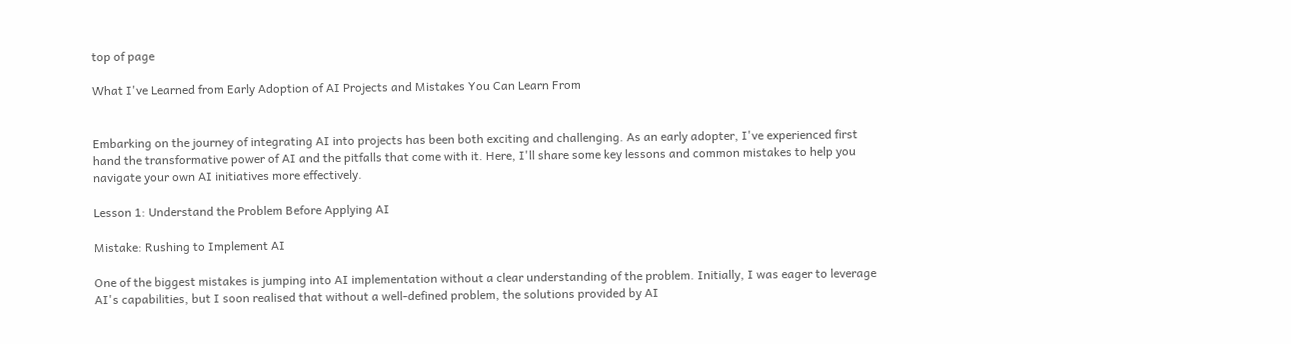top of page

What I've Learned from Early Adoption of AI Projects and Mistakes You Can Learn From


Embarking on the journey of integrating AI into projects has been both exciting and challenging. As an early adopter, I've experienced first hand the transformative power of AI and the pitfalls that come with it. Here, I'll share some key lessons and common mistakes to help you navigate your own AI initiatives more effectively.

Lesson 1: Understand the Problem Before Applying AI

Mistake: Rushing to Implement AI

One of the biggest mistakes is jumping into AI implementation without a clear understanding of the problem. Initially, I was eager to leverage AI's capabilities, but I soon realised that without a well-defined problem, the solutions provided by AI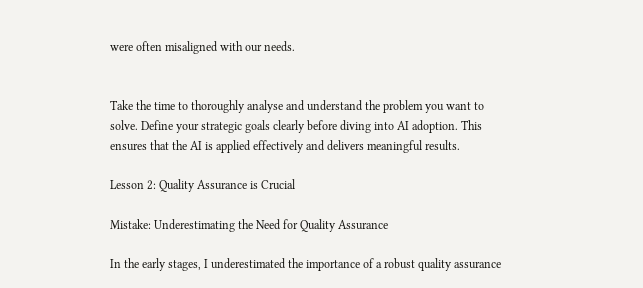were often misaligned with our needs.


Take the time to thoroughly analyse and understand the problem you want to solve. Define your strategic goals clearly before diving into AI adoption. This ensures that the AI is applied effectively and delivers meaningful results.

Lesson 2: Quality Assurance is Crucial

Mistake: Underestimating the Need for Quality Assurance

In the early stages, I underestimated the importance of a robust quality assurance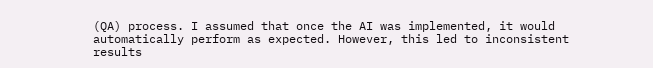(QA) process. I assumed that once the AI was implemented, it would automatically perform as expected. However, this led to inconsistent results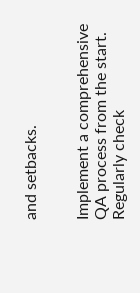and setbacks.


Implement a comprehensive QA process from the start. Regularly check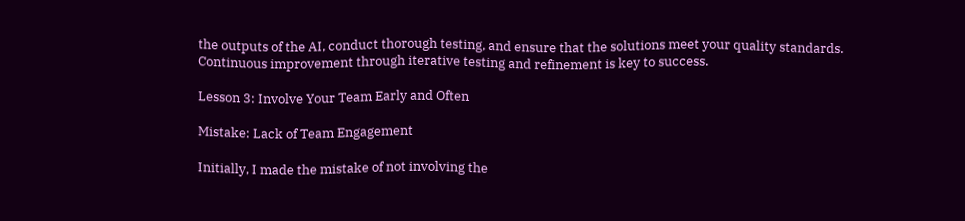the outputs of the AI, conduct thorough testing, and ensure that the solutions meet your quality standards. Continuous improvement through iterative testing and refinement is key to success.

Lesson 3: Involve Your Team Early and Often

Mistake: Lack of Team Engagement

Initially, I made the mistake of not involving the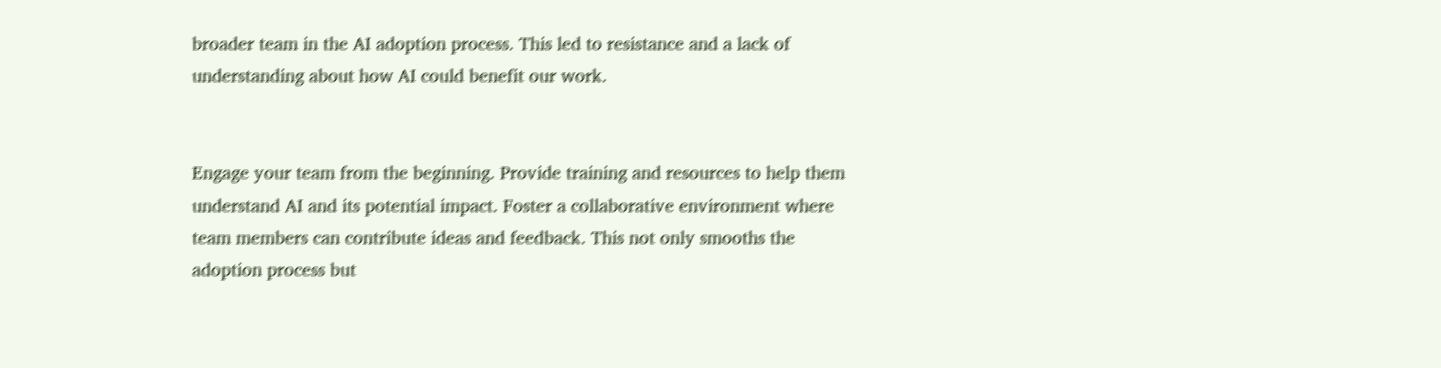broader team in the AI adoption process. This led to resistance and a lack of understanding about how AI could benefit our work.


Engage your team from the beginning. Provide training and resources to help them understand AI and its potential impact. Foster a collaborative environment where team members can contribute ideas and feedback. This not only smooths the adoption process but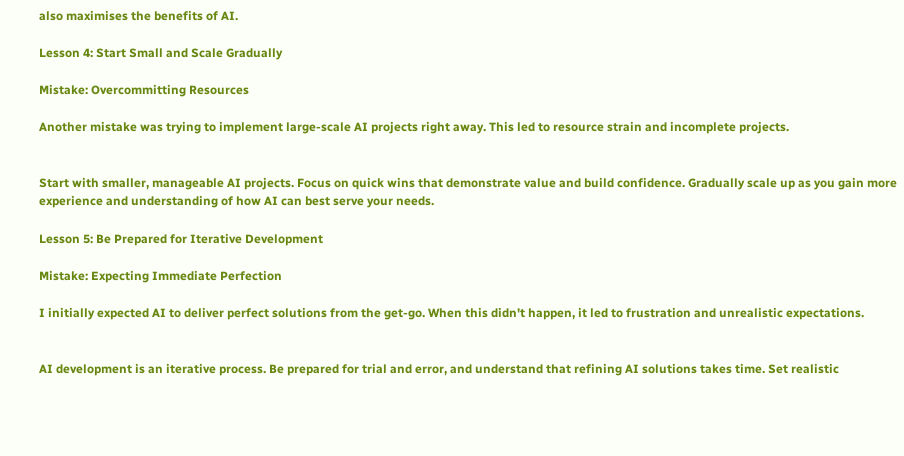also maximises the benefits of AI.

Lesson 4: Start Small and Scale Gradually

Mistake: Overcommitting Resources

Another mistake was trying to implement large-scale AI projects right away. This led to resource strain and incomplete projects.


Start with smaller, manageable AI projects. Focus on quick wins that demonstrate value and build confidence. Gradually scale up as you gain more experience and understanding of how AI can best serve your needs.

Lesson 5: Be Prepared for Iterative Development

Mistake: Expecting Immediate Perfection

I initially expected AI to deliver perfect solutions from the get-go. When this didn't happen, it led to frustration and unrealistic expectations.


AI development is an iterative process. Be prepared for trial and error, and understand that refining AI solutions takes time. Set realistic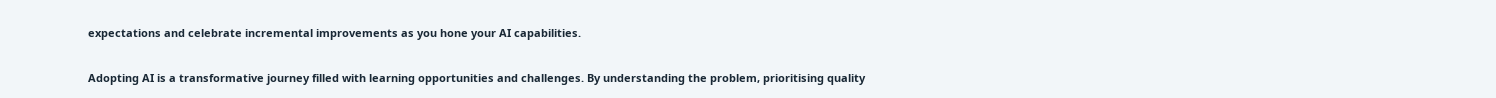expectations and celebrate incremental improvements as you hone your AI capabilities.


Adopting AI is a transformative journey filled with learning opportunities and challenges. By understanding the problem, prioritising quality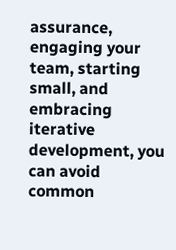assurance, engaging your team, starting small, and embracing iterative development, you can avoid common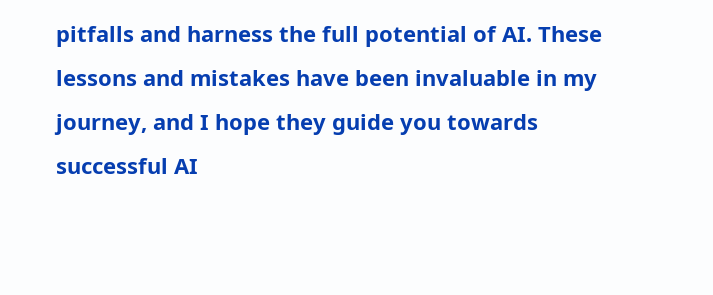pitfalls and harness the full potential of AI. These lessons and mistakes have been invaluable in my journey, and I hope they guide you towards successful AI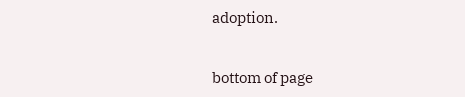adoption.


bottom of page